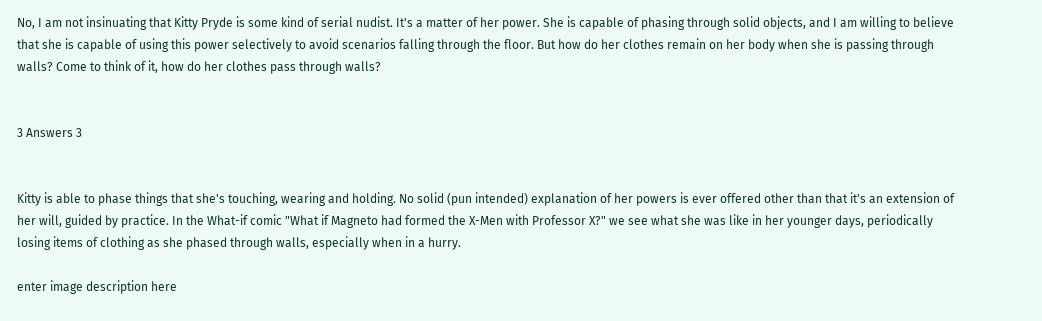No, I am not insinuating that Kitty Pryde is some kind of serial nudist. It's a matter of her power. She is capable of phasing through solid objects, and I am willing to believe that she is capable of using this power selectively to avoid scenarios falling through the floor. But how do her clothes remain on her body when she is passing through walls? Come to think of it, how do her clothes pass through walls?


3 Answers 3


Kitty is able to phase things that she's touching, wearing and holding. No solid (pun intended) explanation of her powers is ever offered other than that it's an extension of her will, guided by practice. In the What-if comic "What if Magneto had formed the X-Men with Professor X?" we see what she was like in her younger days, periodically losing items of clothing as she phased through walls, especially when in a hurry.

enter image description here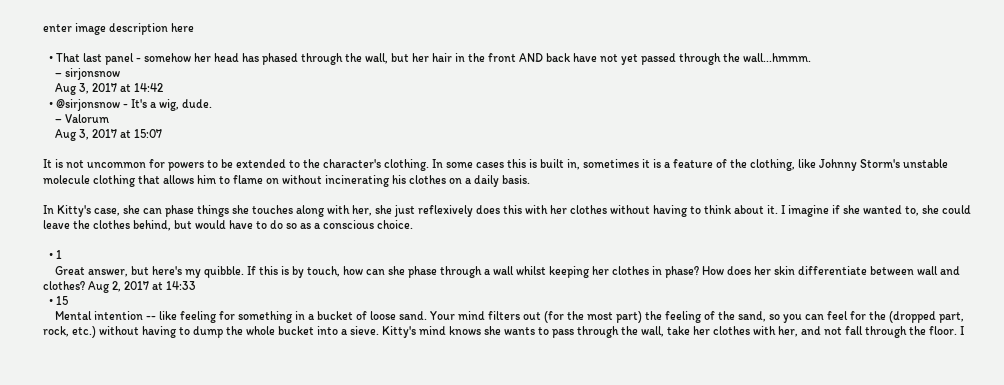enter image description here

  • That last panel - somehow her head has phased through the wall, but her hair in the front AND back have not yet passed through the wall...hmmm.
    – sirjonsnow
    Aug 3, 2017 at 14:42
  • @sirjonsnow - It's a wig, dude.
    – Valorum
    Aug 3, 2017 at 15:07

It is not uncommon for powers to be extended to the character's clothing. In some cases this is built in, sometimes it is a feature of the clothing, like Johnny Storm's unstable molecule clothing that allows him to flame on without incinerating his clothes on a daily basis.

In Kitty's case, she can phase things she touches along with her, she just reflexively does this with her clothes without having to think about it. I imagine if she wanted to, she could leave the clothes behind, but would have to do so as a conscious choice.

  • 1
    Great answer, but here's my quibble. If this is by touch, how can she phase through a wall whilst keeping her clothes in phase? How does her skin differentiate between wall and clothes? Aug 2, 2017 at 14:33
  • 15
    Mental intention -- like feeling for something in a bucket of loose sand. Your mind filters out (for the most part) the feeling of the sand, so you can feel for the (dropped part, rock, etc.) without having to dump the whole bucket into a sieve. Kitty's mind knows she wants to pass through the wall, take her clothes with her, and not fall through the floor. I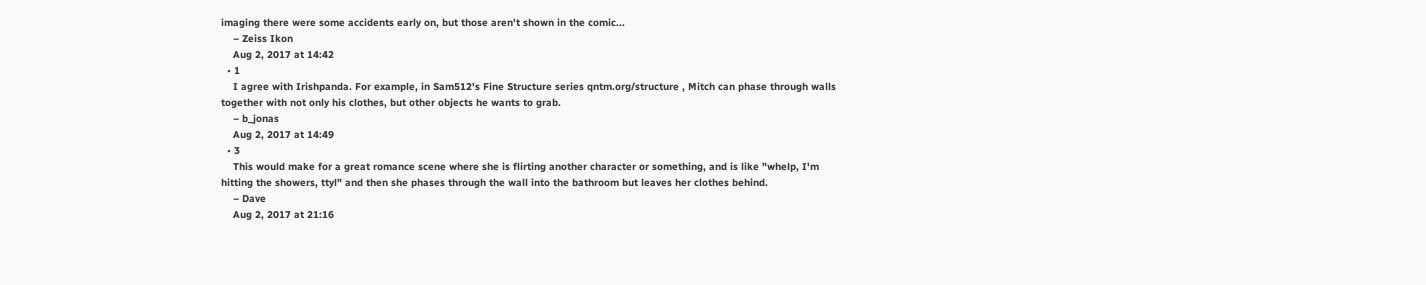imaging there were some accidents early on, but those aren't shown in the comic...
    – Zeiss Ikon
    Aug 2, 2017 at 14:42
  • 1
    I agree with Irishpanda. For example, in Sam512's Fine Structure series qntm.org/structure , Mitch can phase through walls together with not only his clothes, but other objects he wants to grab.
    – b_jonas
    Aug 2, 2017 at 14:49
  • 3
    This would make for a great romance scene where she is flirting another character or something, and is like "whelp, I'm hitting the showers, ttyl" and then she phases through the wall into the bathroom but leaves her clothes behind.
    – Dave
    Aug 2, 2017 at 21:16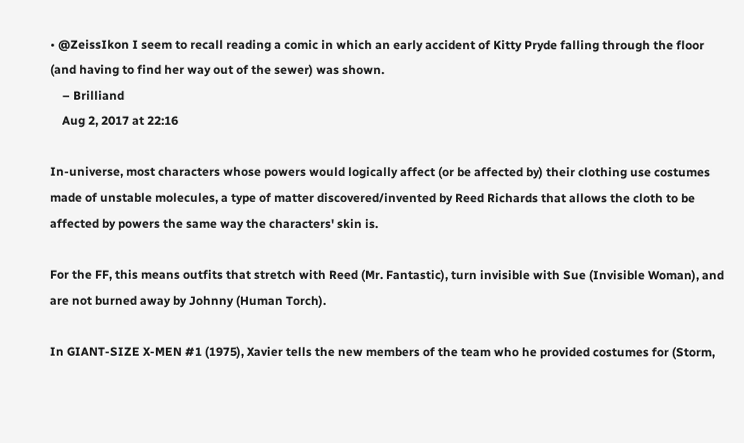• @ZeissIkon I seem to recall reading a comic in which an early accident of Kitty Pryde falling through the floor (and having to find her way out of the sewer) was shown.
    – Brilliand
    Aug 2, 2017 at 22:16

In-universe, most characters whose powers would logically affect (or be affected by) their clothing use costumes made of unstable molecules, a type of matter discovered/invented by Reed Richards that allows the cloth to be affected by powers the same way the characters' skin is.

For the FF, this means outfits that stretch with Reed (Mr. Fantastic), turn invisible with Sue (Invisible Woman), and are not burned away by Johnny (Human Torch).

In GIANT-SIZE X-MEN #1 (1975), Xavier tells the new members of the team who he provided costumes for (Storm,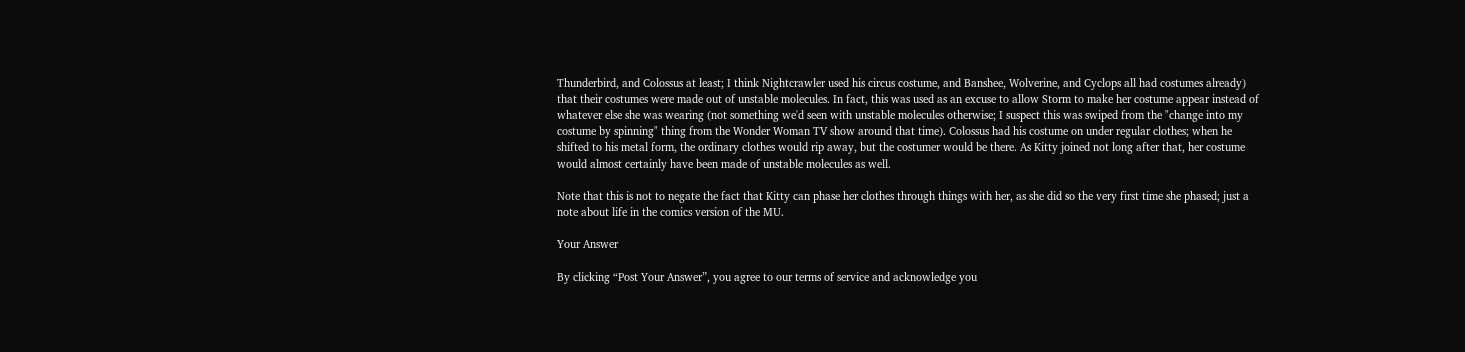Thunderbird, and Colossus at least; I think Nightcrawler used his circus costume, and Banshee, Wolverine, and Cyclops all had costumes already) that their costumes were made out of unstable molecules. In fact, this was used as an excuse to allow Storm to make her costume appear instead of whatever else she was wearing (not something we'd seen with unstable molecules otherwise; I suspect this was swiped from the "change into my costume by spinning" thing from the Wonder Woman TV show around that time). Colossus had his costume on under regular clothes; when he shifted to his metal form, the ordinary clothes would rip away, but the costumer would be there. As Kitty joined not long after that, her costume would almost certainly have been made of unstable molecules as well.

Note that this is not to negate the fact that Kitty can phase her clothes through things with her, as she did so the very first time she phased; just a note about life in the comics version of the MU.

Your Answer

By clicking “Post Your Answer”, you agree to our terms of service and acknowledge you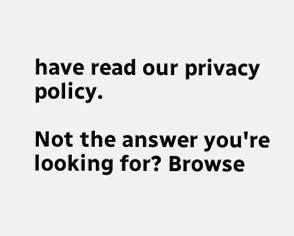have read our privacy policy.

Not the answer you're looking for? Browse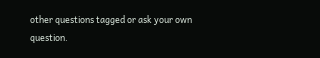other questions tagged or ask your own question.